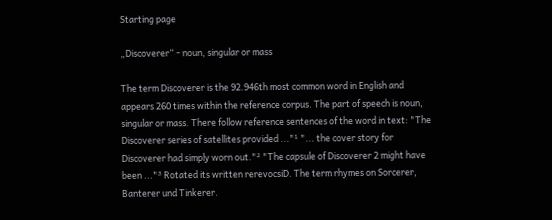Starting page

„Discoverer“ - noun, singular or mass

The term Discoverer is the 92.946th most common word in English and appears 260 times within the reference corpus. The part of speech is noun, singular or mass. There follow reference sentences of the word in text: "The Discoverer series of satellites provided ..."¹ "... the cover story for Discoverer had simply worn out."² "The capsule of Discoverer 2 might have been ..."³ Rotated its written rerevocsiD. The term rhymes on Sorcerer, Banterer und Tinkerer.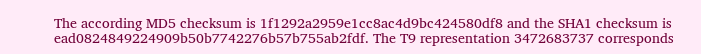The according MD5 checksum is 1f1292a2959e1cc8ac4d9bc424580df8 and the SHA1 checksum is ead0824849224909b50b7742276b57b755ab2fdf. The T9 representation 3472683737 corresponds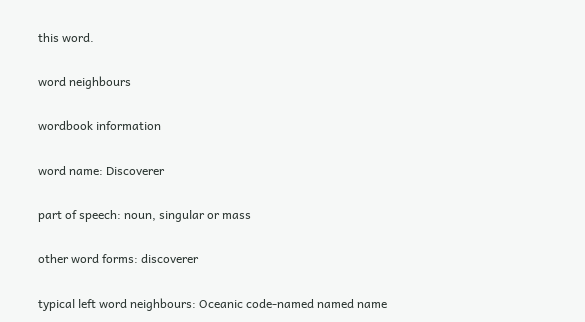this word.

word neighbours

wordbook information

word name: Discoverer

part of speech: noun, singular or mass

other word forms: discoverer

typical left word neighbours: Oceanic code-named named name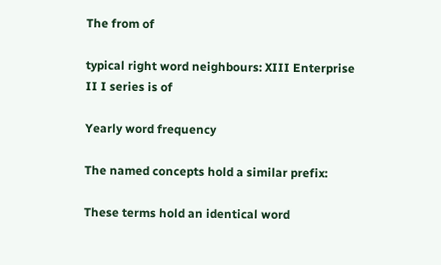The from of

typical right word neighbours: XIII Enterprise II I series is of

Yearly word frequency

The named concepts hold a similar prefix:

These terms hold an identical word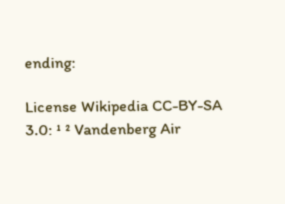ending:

License Wikipedia CC-BY-SA 3.0: ¹ ² Vandenberg Air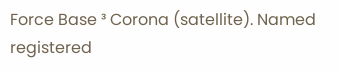Force Base ³ Corona (satellite). Named registered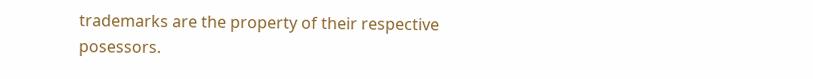trademarks are the property of their respective posessors.